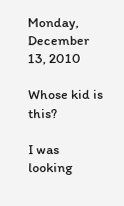Monday, December 13, 2010

Whose kid is this?

I was looking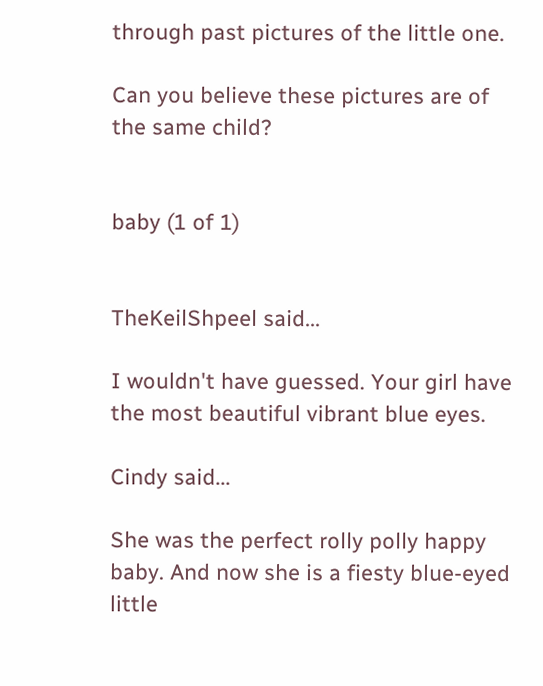through past pictures of the little one.

Can you believe these pictures are of the same child?


baby (1 of 1)


TheKeilShpeel said...

I wouldn't have guessed. Your girl have the most beautiful vibrant blue eyes.

Cindy said...

She was the perfect rolly polly happy baby. And now she is a fiesty blue-eyed little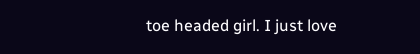toe headed girl. I just love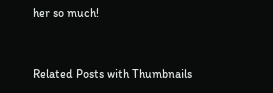her so much!


Related Posts with Thumbnails